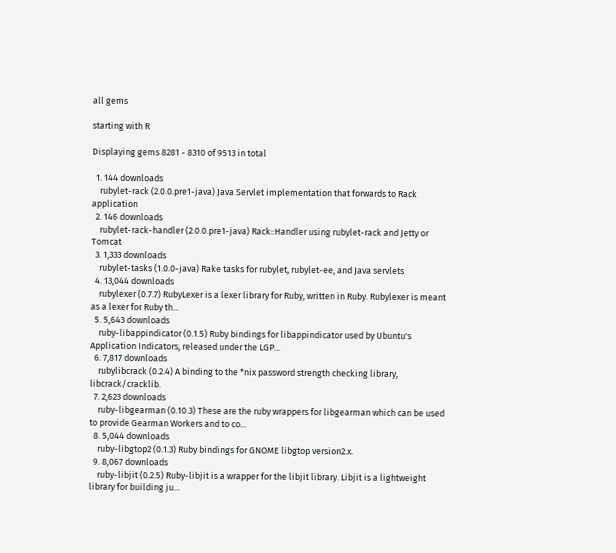all gems

starting with R

Displaying gems 8281 - 8310 of 9513 in total

  1. 144 downloads
    rubylet-rack (2.0.0.pre1-java) Java Servlet implementation that forwards to Rack application
  2. 146 downloads
    rubylet-rack-handler (2.0.0.pre1-java) Rack::Handler using rubylet-rack and Jetty or Tomcat
  3. 1,333 downloads
    rubylet-tasks (1.0.0-java) Rake tasks for rubylet, rubylet-ee, and Java servlets
  4. 13,044 downloads
    rubylexer (0.7.7) RubyLexer is a lexer library for Ruby, written in Ruby. Rubylexer is meant as a lexer for Ruby th...
  5. 5,643 downloads
    ruby-libappindicator (0.1.5) Ruby bindings for libappindicator used by Ubuntu's Application Indicators, released under the LGP...
  6. 7,817 downloads
    rubylibcrack (0.2.4) A binding to the *nix password strength checking library, libcrack/cracklib.
  7. 2,623 downloads
    ruby-libgearman (0.10.3) These are the ruby wrappers for libgearman which can be used to provide Gearman Workers and to co...
  8. 5,044 downloads
    ruby-libgtop2 (0.1.3) Ruby bindings for GNOME libgtop version2.x.
  9. 8,067 downloads
    ruby-libjit (0.2.5) Ruby-libjit is a wrapper for the libjit library. Libjit is a lightweight library for building ju...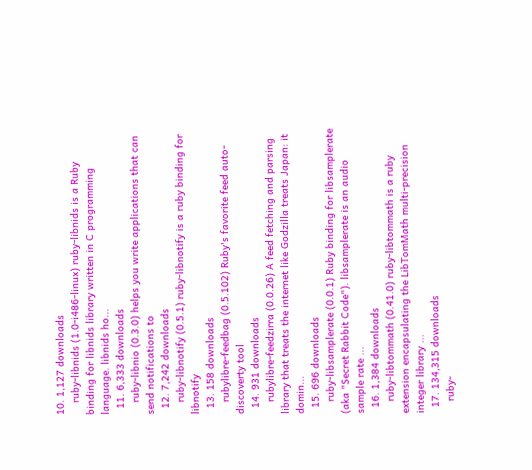10. 1,127 downloads
    ruby-libnids (1.0-i486-linux) ruby-libnids is a Ruby binding for libnids library written in C programming language. libnids ho...
  11. 6,333 downloads
    ruby-libnio (0.3.0) helps you write applications that can send notifications to
  12. 7,242 downloads
    ruby-libnotify (0.5.1) ruby-libnotify is a ruby binding for libnotify
  13. 158 downloads
    rubylibre-feedbag (0.5.102) Ruby's favorite feed auto-discoverty tool
  14. 931 downloads
    rubylibre-feedzirra (0.0.26) A feed fetching and parsing library that treats the internet like Godzilla treats Japan: it domin...
  15. 696 downloads
    ruby-libsamplerate (0.0.1) Ruby binding for libsamplerate (aka "Secret Rabbit Code"). libsamplerate is an audio sample rate ...
  16. 1,384 downloads
    ruby-libtommath (0.41.0) ruby-libtommath is a ruby extension encapsulating the LibTomMath multi-precision integer library ...
  17. 134,315 downloads
    ruby-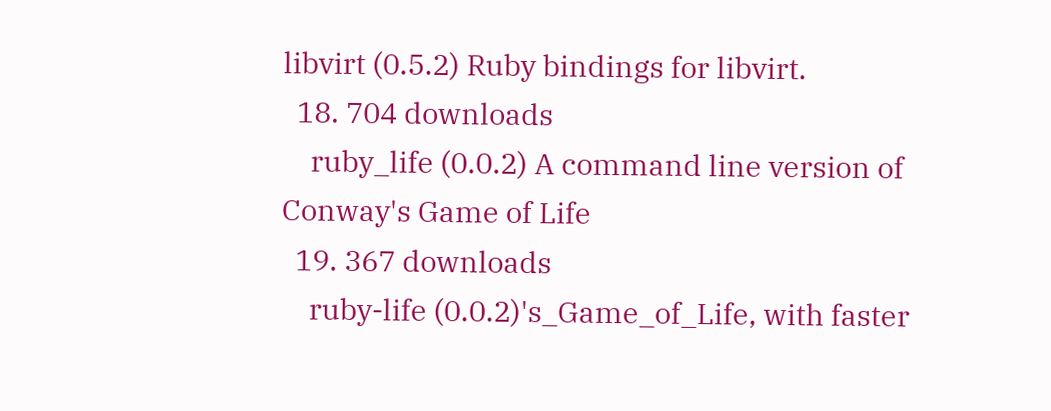libvirt (0.5.2) Ruby bindings for libvirt.
  18. 704 downloads
    ruby_life (0.0.2) A command line version of Conway's Game of Life
  19. 367 downloads
    ruby-life (0.0.2)'s_Game_of_Life, with faster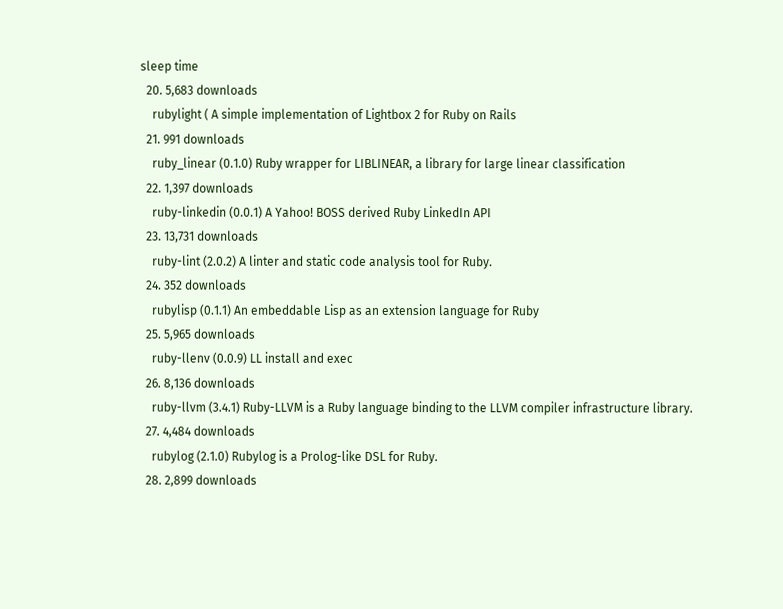sleep time
  20. 5,683 downloads
    rubylight ( A simple implementation of Lightbox 2 for Ruby on Rails
  21. 991 downloads
    ruby_linear (0.1.0) Ruby wrapper for LIBLINEAR, a library for large linear classification
  22. 1,397 downloads
    ruby-linkedin (0.0.1) A Yahoo! BOSS derived Ruby LinkedIn API
  23. 13,731 downloads
    ruby-lint (2.0.2) A linter and static code analysis tool for Ruby.
  24. 352 downloads
    rubylisp (0.1.1) An embeddable Lisp as an extension language for Ruby
  25. 5,965 downloads
    ruby-llenv (0.0.9) LL install and exec
  26. 8,136 downloads
    ruby-llvm (3.4.1) Ruby-LLVM is a Ruby language binding to the LLVM compiler infrastructure library.
  27. 4,484 downloads
    rubylog (2.1.0) Rubylog is a Prolog-like DSL for Ruby.
  28. 2,899 downloads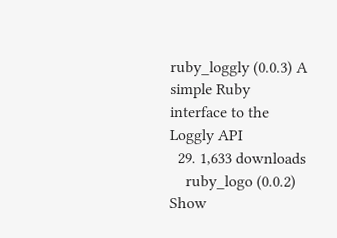ruby_loggly (0.0.3) A simple Ruby interface to the Loggly API
  29. 1,633 downloads
    ruby_logo (0.0.2) Show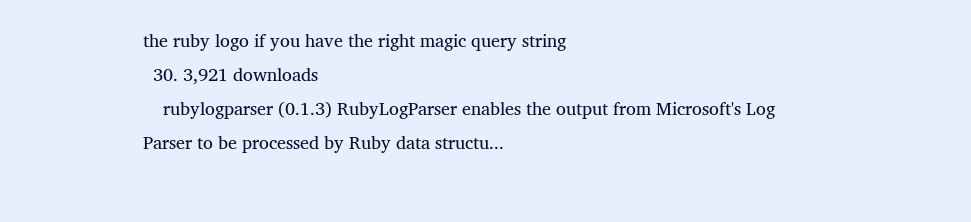the ruby logo if you have the right magic query string
  30. 3,921 downloads
    rubylogparser (0.1.3) RubyLogParser enables the output from Microsoft's Log Parser to be processed by Ruby data structu...